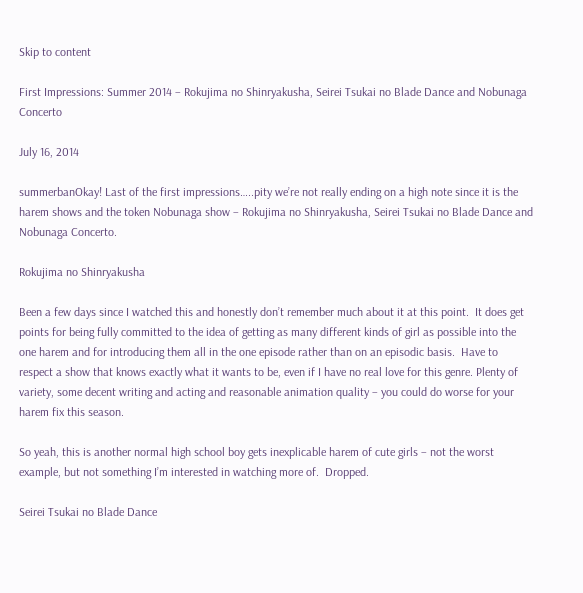Skip to content

First Impressions: Summer 2014 – Rokujima no Shinryakusha, Seirei Tsukai no Blade Dance and Nobunaga Concerto

July 16, 2014

summerbanOkay! Last of the first impressions…..pity we’re not really ending on a high note since it is the harem shows and the token Nobunaga show – Rokujima no Shinryakusha, Seirei Tsukai no Blade Dance and Nobunaga Concerto.

Rokujima no Shinryakusha

Been a few days since I watched this and honestly don’t remember much about it at this point.  It does get points for being fully committed to the idea of getting as many different kinds of girl as possible into the one harem and for introducing them all in the one episode rather than on an episodic basis.  Have to respect a show that knows exactly what it wants to be, even if I have no real love for this genre. Plenty of variety, some decent writing and acting and reasonable animation quality – you could do worse for your harem fix this season.

So yeah, this is another normal high school boy gets inexplicable harem of cute girls – not the worst example, but not something I’m interested in watching more of.  Dropped.

Seirei Tsukai no Blade Dance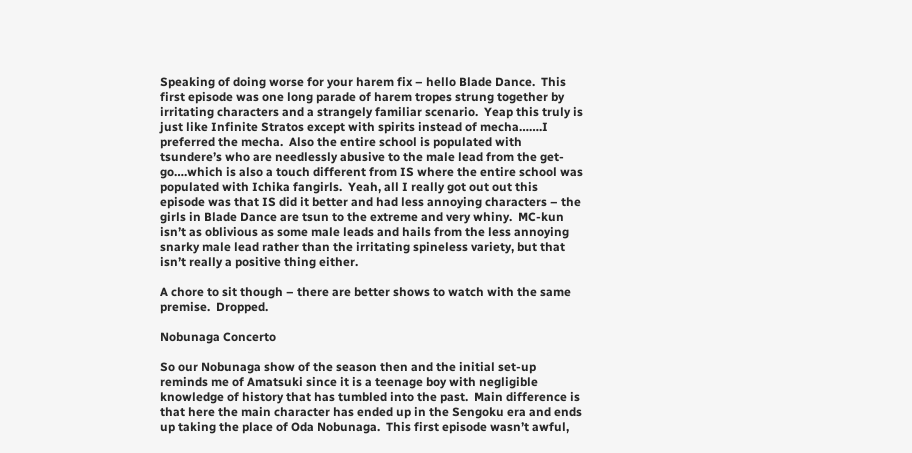Speaking of doing worse for your harem fix – hello Blade Dance.  This first episode was one long parade of harem tropes strung together by irritating characters and a strangely familiar scenario.  Yeap this truly is just like Infinite Stratos except with spirits instead of mecha…….I preferred the mecha.  Also the entire school is populated with tsundere’s who are needlessly abusive to the male lead from the get-go….which is also a touch different from IS where the entire school was populated with Ichika fangirls.  Yeah, all I really got out out this episode was that IS did it better and had less annoying characters – the girls in Blade Dance are tsun to the extreme and very whiny.  MC-kun isn’t as oblivious as some male leads and hails from the less annoying snarky male lead rather than the irritating spineless variety, but that isn’t really a positive thing either.

A chore to sit though – there are better shows to watch with the same premise.  Dropped.

Nobunaga Concerto

So our Nobunaga show of the season then and the initial set-up reminds me of Amatsuki since it is a teenage boy with negligible knowledge of history that has tumbled into the past.  Main difference is that here the main character has ended up in the Sengoku era and ends up taking the place of Oda Nobunaga.  This first episode wasn’t awful,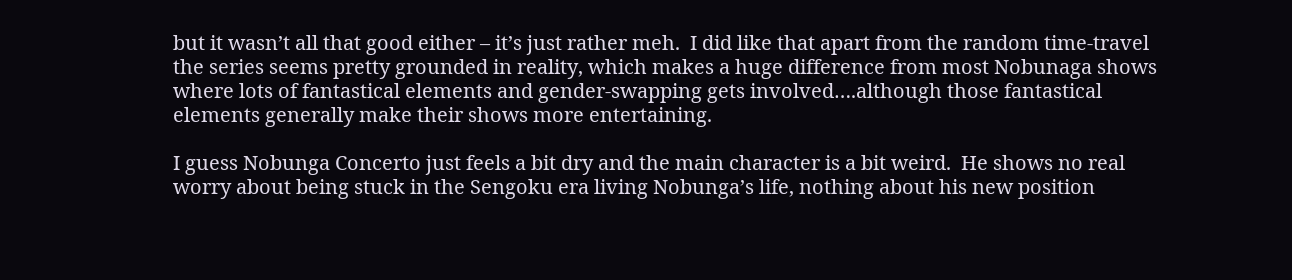but it wasn’t all that good either – it’s just rather meh.  I did like that apart from the random time-travel the series seems pretty grounded in reality, which makes a huge difference from most Nobunaga shows where lots of fantastical elements and gender-swapping gets involved….although those fantastical elements generally make their shows more entertaining.

I guess Nobunga Concerto just feels a bit dry and the main character is a bit weird.  He shows no real worry about being stuck in the Sengoku era living Nobunga’s life, nothing about his new position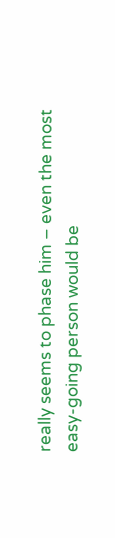really seems to phase him – even the most easy-going person would be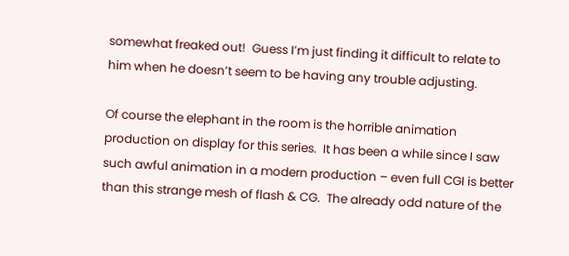somewhat freaked out!  Guess I’m just finding it difficult to relate to him when he doesn’t seem to be having any trouble adjusting.

Of course the elephant in the room is the horrible animation production on display for this series.  It has been a while since I saw such awful animation in a modern production – even full CGI is better than this strange mesh of flash & CG.  The already odd nature of the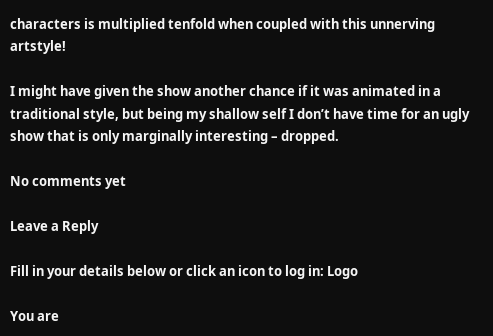characters is multiplied tenfold when coupled with this unnerving artstyle!

I might have given the show another chance if it was animated in a traditional style, but being my shallow self I don’t have time for an ugly show that is only marginally interesting – dropped.

No comments yet

Leave a Reply

Fill in your details below or click an icon to log in: Logo

You are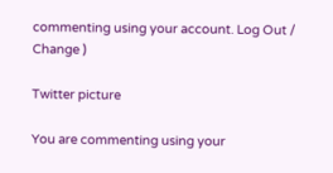commenting using your account. Log Out / Change )

Twitter picture

You are commenting using your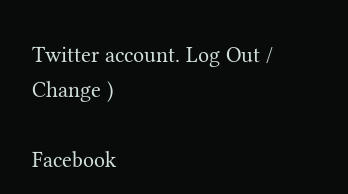Twitter account. Log Out / Change )

Facebook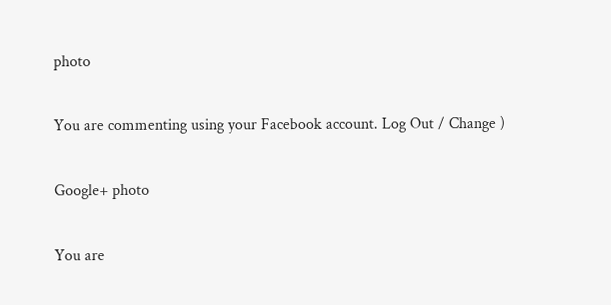photo

You are commenting using your Facebook account. Log Out / Change )

Google+ photo

You are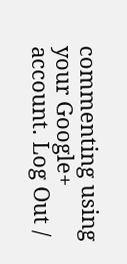commenting using your Google+ account. Log Out /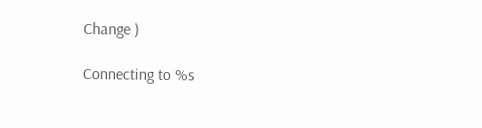Change )

Connecting to %s